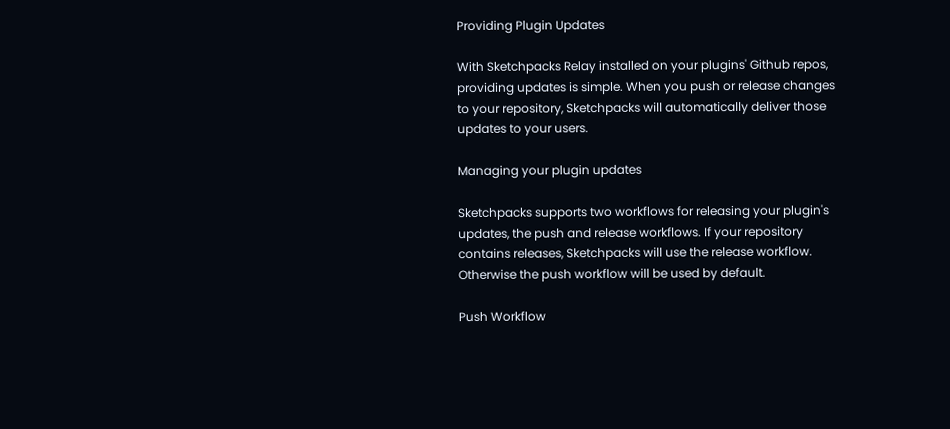Providing Plugin Updates

With Sketchpacks Relay installed on your plugins' Github repos, providing updates is simple. When you push or release changes to your repository, Sketchpacks will automatically deliver those updates to your users.

Managing your plugin updates

Sketchpacks supports two workflows for releasing your plugin's updates, the push and release workflows. If your repository contains releases, Sketchpacks will use the release workflow. Otherwise the push workflow will be used by default.

Push Workflow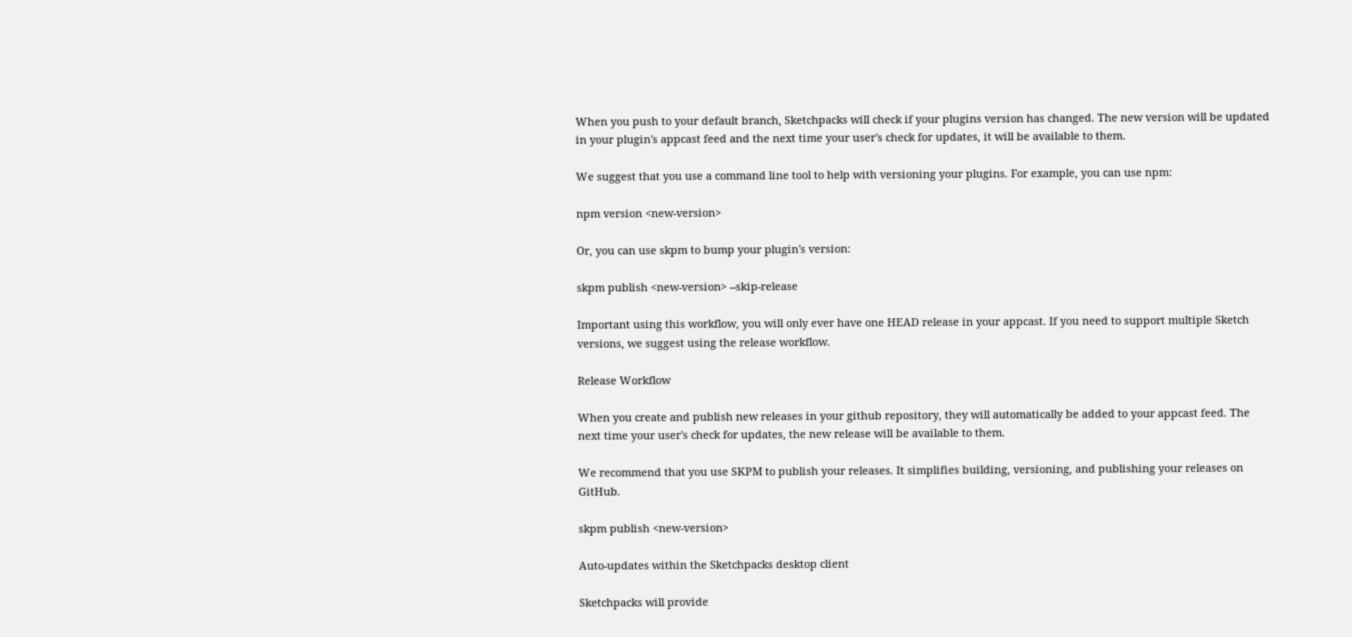When you push to your default branch, Sketchpacks will check if your plugins version has changed. The new version will be updated in your plugin's appcast feed and the next time your user's check for updates, it will be available to them.

We suggest that you use a command line tool to help with versioning your plugins. For example, you can use npm:

npm version <new-version>

Or, you can use skpm to bump your plugin's version:

skpm publish <new-version> --skip-release

Important using this workflow, you will only ever have one HEAD release in your appcast. If you need to support multiple Sketch versions, we suggest using the release workflow.

Release Workflow

When you create and publish new releases in your github repository, they will automatically be added to your appcast feed. The next time your user's check for updates, the new release will be available to them.

We recommend that you use SKPM to publish your releases. It simplifies building, versioning, and publishing your releases on GitHub.

skpm publish <new-version>

Auto-updates within the Sketchpacks desktop client

Sketchpacks will provide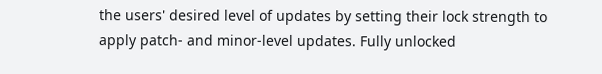the users' desired level of updates by setting their lock strength to apply patch- and minor-level updates. Fully unlocked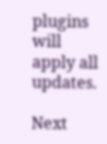plugins will apply all updates.

Next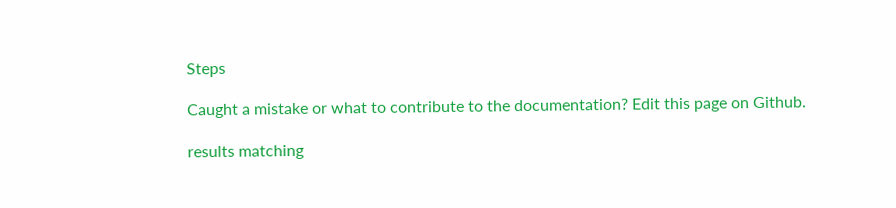Steps

Caught a mistake or what to contribute to the documentation? Edit this page on Github.

results matching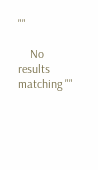""

    No results matching ""